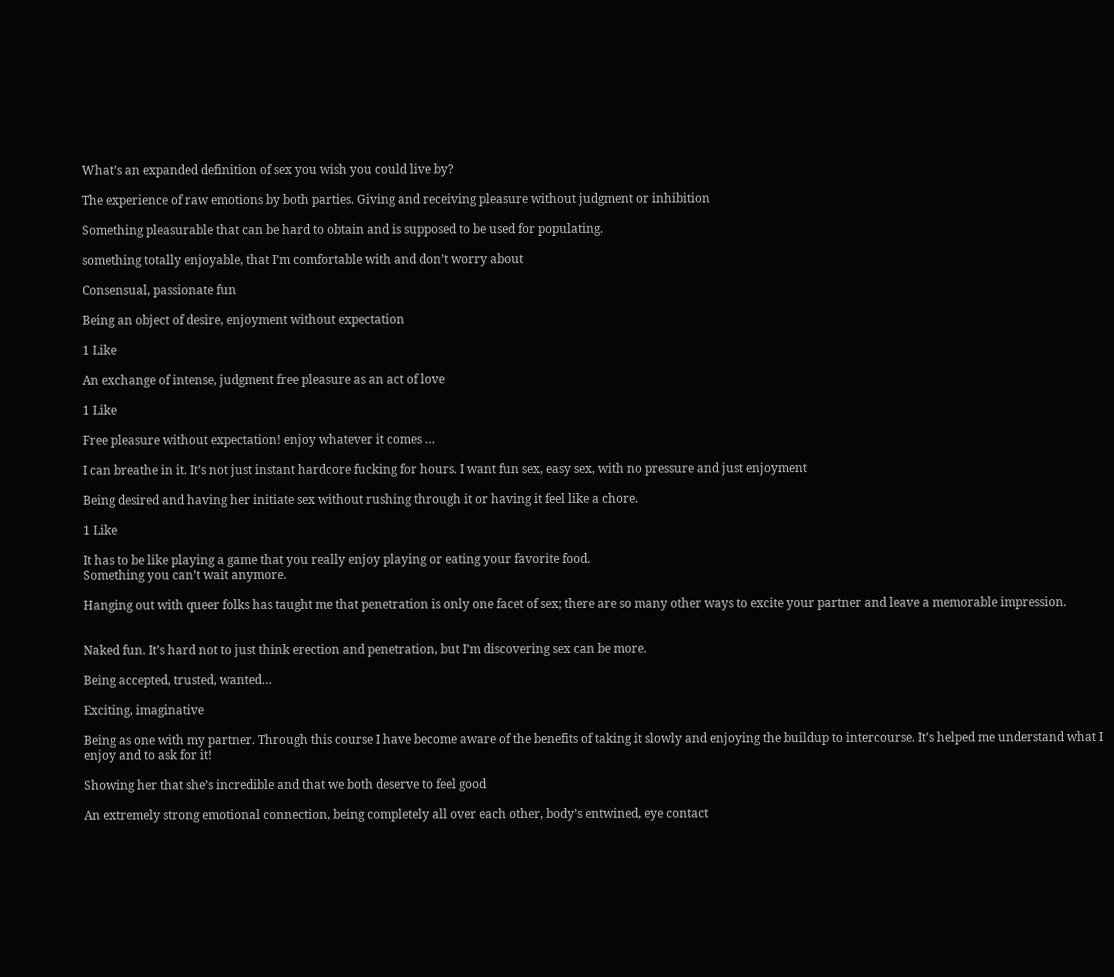What’s an expanded definition of sex you wish you could live by?

The experience of raw emotions by both parties. Giving and receiving pleasure without judgment or inhibition

Something pleasurable that can be hard to obtain and is supposed to be used for populating.

something totally enjoyable, that I’m comfortable with and don’t worry about

Consensual, passionate fun

Being an object of desire, enjoyment without expectation

1 Like

An exchange of intense, judgment free pleasure as an act of love

1 Like

Free pleasure without expectation! enjoy whatever it comes …

I can breathe in it. It’s not just instant hardcore fucking for hours. I want fun sex, easy sex, with no pressure and just enjoyment

Being desired and having her initiate sex without rushing through it or having it feel like a chore.

1 Like

It has to be like playing a game that you really enjoy playing or eating your favorite food.
Something you can’t wait anymore.

Hanging out with queer folks has taught me that penetration is only one facet of sex; there are so many other ways to excite your partner and leave a memorable impression.


Naked fun. It’s hard not to just think erection and penetration, but I’m discovering sex can be more.

Being accepted, trusted, wanted…

Exciting, imaginative

Being as one with my partner. Through this course I have become aware of the benefits of taking it slowly and enjoying the buildup to intercourse. It’s helped me understand what I enjoy and to ask for it!

Showing her that she’s incredible and that we both deserve to feel good

An extremely strong emotional connection, being completely all over each other, body’s entwined, eye contact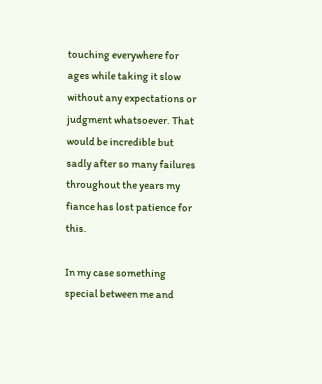touching everywhere for ages while taking it slow without any expectations or judgment whatsoever. That would be incredible but sadly after so many failures throughout the years my fiance has lost patience for this.

In my case something special between me and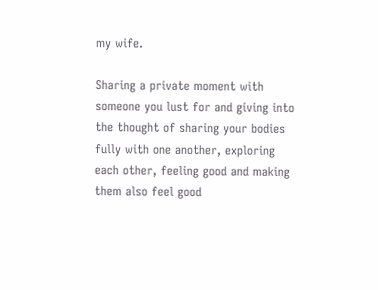my wife.

Sharing a private moment with someone you lust for and giving into the thought of sharing your bodies fully with one another, exploring each other, feeling good and making them also feel good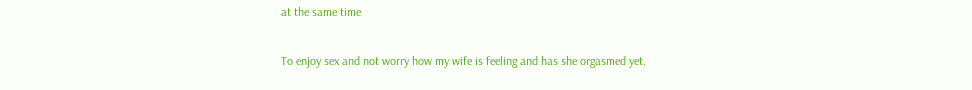at the same time

To enjoy sex and not worry how my wife is feeling and has she orgasmed yet.